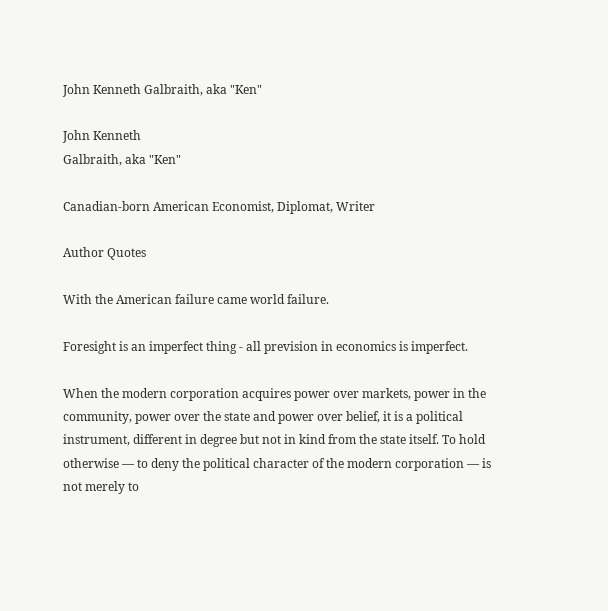John Kenneth Galbraith, aka "Ken"

John Kenneth
Galbraith, aka "Ken"

Canadian-born American Economist, Diplomat, Writer

Author Quotes

With the American failure came world failure.

Foresight is an imperfect thing - all prevision in economics is imperfect.

When the modern corporation acquires power over markets, power in the community, power over the state and power over belief, it is a political instrument, different in degree but not in kind from the state itself. To hold otherwise — to deny the political character of the modern corporation — is not merely to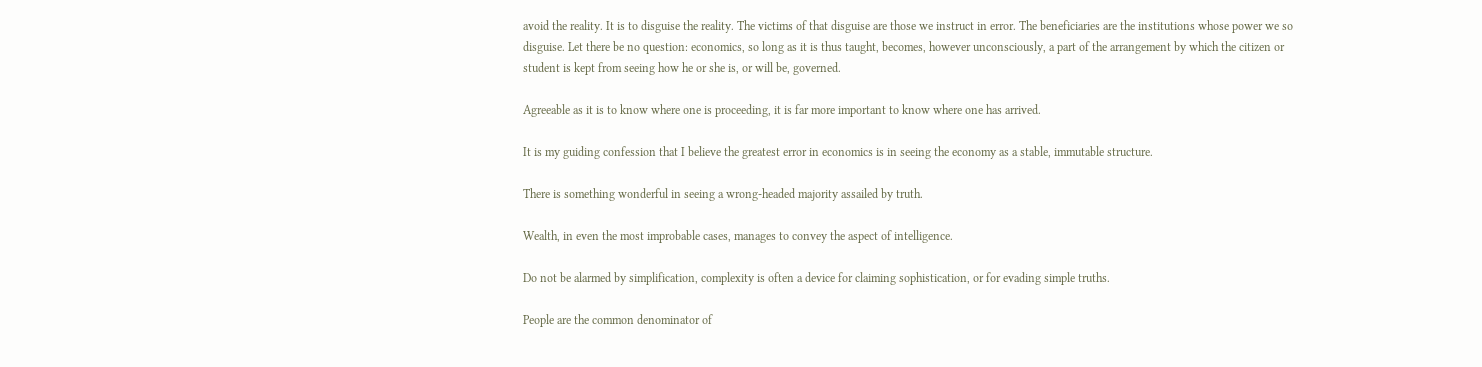avoid the reality. It is to disguise the reality. The victims of that disguise are those we instruct in error. The beneficiaries are the institutions whose power we so disguise. Let there be no question: economics, so long as it is thus taught, becomes, however unconsciously, a part of the arrangement by which the citizen or student is kept from seeing how he or she is, or will be, governed.

Agreeable as it is to know where one is proceeding, it is far more important to know where one has arrived.

It is my guiding confession that I believe the greatest error in economics is in seeing the economy as a stable, immutable structure.

There is something wonderful in seeing a wrong-headed majority assailed by truth.

Wealth, in even the most improbable cases, manages to convey the aspect of intelligence.

Do not be alarmed by simplification, complexity is often a device for claiming sophistication, or for evading simple truths.

People are the common denominator of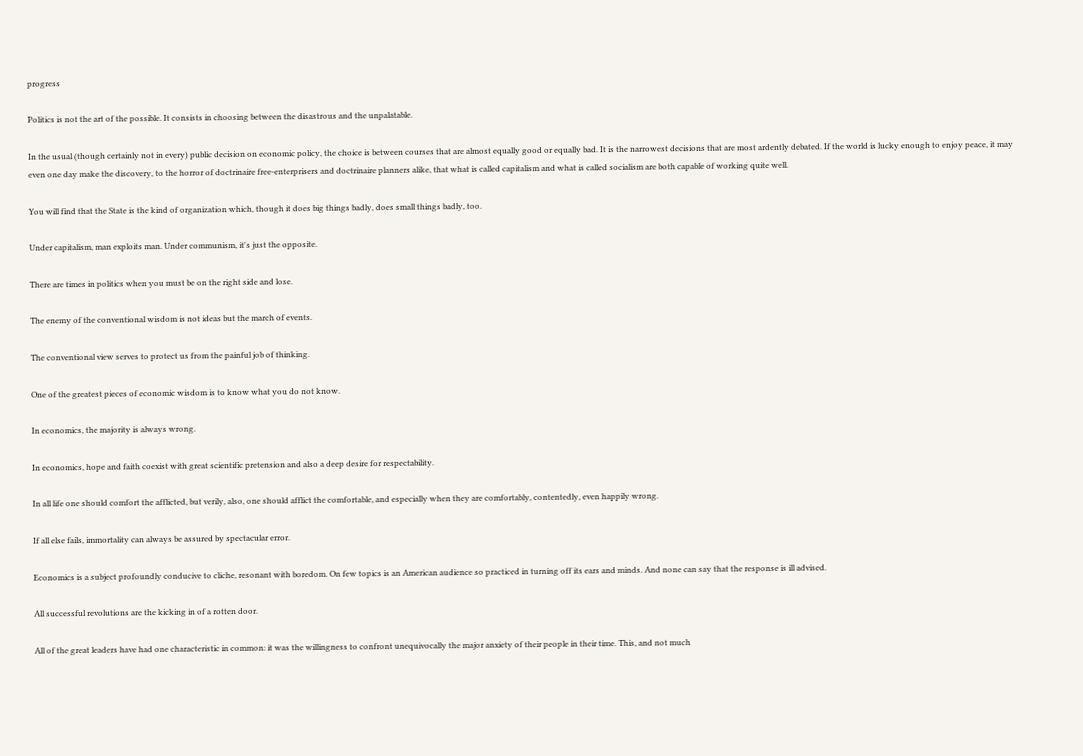progress

Politics is not the art of the possible. It consists in choosing between the disastrous and the unpalatable.

In the usual (though certainly not in every) public decision on economic policy, the choice is between courses that are almost equally good or equally bad. It is the narrowest decisions that are most ardently debated. If the world is lucky enough to enjoy peace, it may even one day make the discovery, to the horror of doctrinaire free-enterprisers and doctrinaire planners alike, that what is called capitalism and what is called socialism are both capable of working quite well.

You will find that the State is the kind of organization which, though it does big things badly, does small things badly, too.

Under capitalism, man exploits man. Under communism, it's just the opposite.

There are times in politics when you must be on the right side and lose.

The enemy of the conventional wisdom is not ideas but the march of events.

The conventional view serves to protect us from the painful job of thinking.

One of the greatest pieces of economic wisdom is to know what you do not know.

In economics, the majority is always wrong.

In economics, hope and faith coexist with great scientific pretension and also a deep desire for respectability.

In all life one should comfort the afflicted, but verily, also, one should afflict the comfortable, and especially when they are comfortably, contentedly, even happily wrong.

If all else fails, immortality can always be assured by spectacular error.

Economics is a subject profoundly conducive to cliche, resonant with boredom. On few topics is an American audience so practiced in turning off its ears and minds. And none can say that the response is ill advised.

All successful revolutions are the kicking in of a rotten door.

All of the great leaders have had one characteristic in common: it was the willingness to confront unequivocally the major anxiety of their people in their time. This, and not much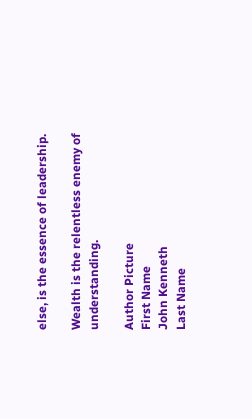else, is the essence of leadership.

Wealth is the relentless enemy of understanding.

Author Picture
First Name
John Kenneth
Last Name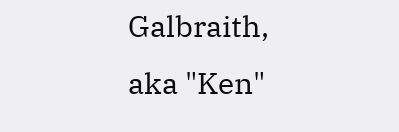Galbraith, aka "Ken"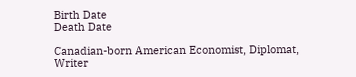Birth Date
Death Date

Canadian-born American Economist, Diplomat, Writer